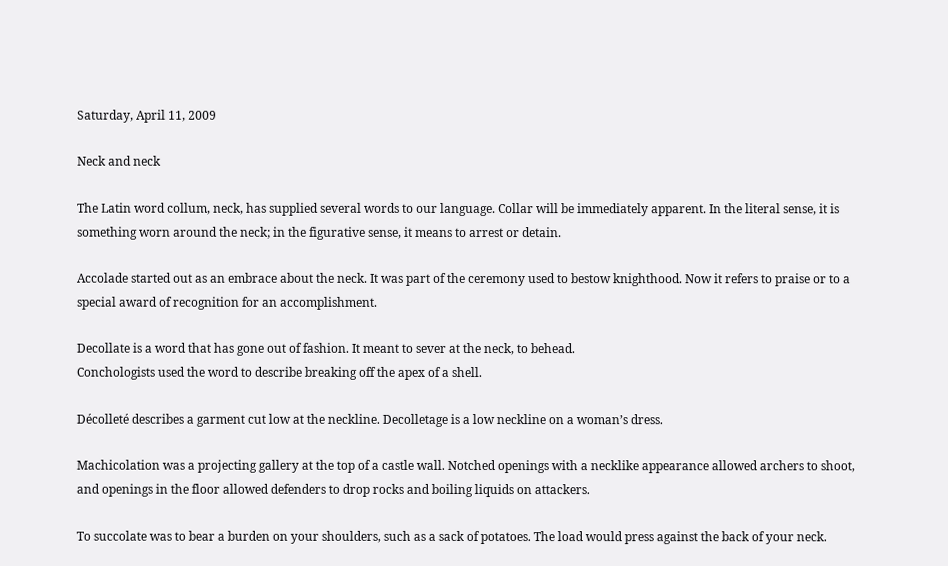Saturday, April 11, 2009

Neck and neck

The Latin word collum, neck, has supplied several words to our language. Collar will be immediately apparent. In the literal sense, it is something worn around the neck; in the figurative sense, it means to arrest or detain.

Accolade started out as an embrace about the neck. It was part of the ceremony used to bestow knighthood. Now it refers to praise or to a special award of recognition for an accomplishment.

Decollate is a word that has gone out of fashion. It meant to sever at the neck, to behead.
Conchologists used the word to describe breaking off the apex of a shell.

Décolleté describes a garment cut low at the neckline. Decolletage is a low neckline on a woman’s dress.

Machicolation was a projecting gallery at the top of a castle wall. Notched openings with a necklike appearance allowed archers to shoot, and openings in the floor allowed defenders to drop rocks and boiling liquids on attackers.

To succolate was to bear a burden on your shoulders, such as a sack of potatoes. The load would press against the back of your neck.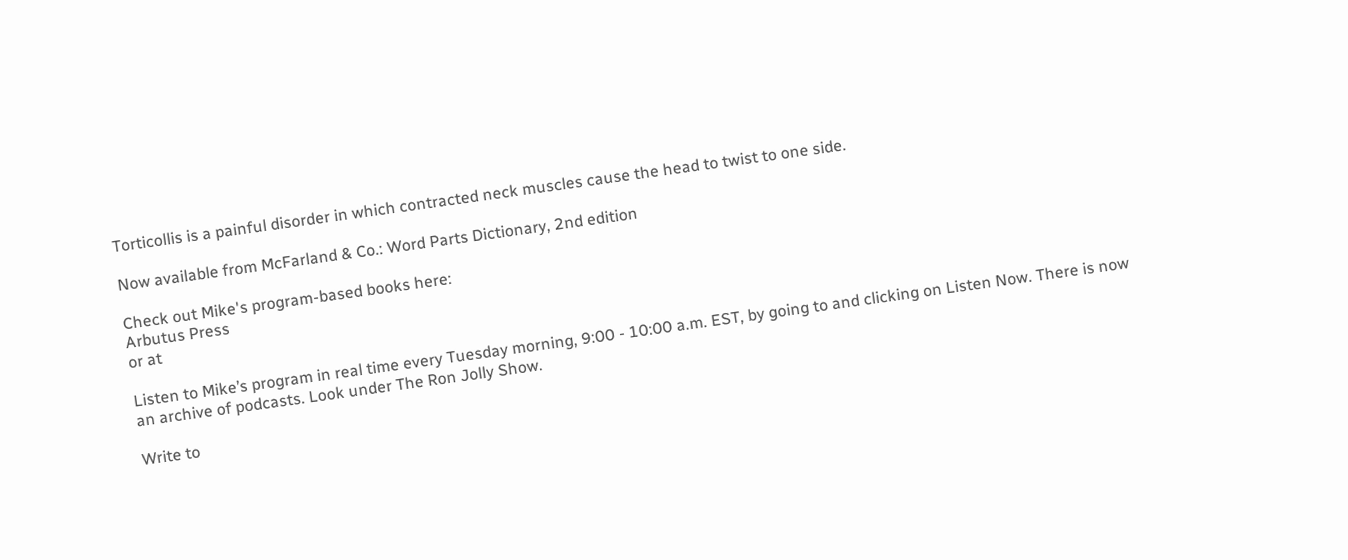Torticollis is a painful disorder in which contracted neck muscles cause the head to twist to one side.

Now available from McFarland & Co.: Word Parts Dictionary, 2nd edition

Check out Mike's program-based books here:
Arbutus Press
or at

Listen to Mike’s program in real time every Tuesday morning, 9:00 - 10:00 a.m. EST, by going to and clicking on Listen Now. There is now an archive of podcasts. Look under The Ron Jolly Show.

Write to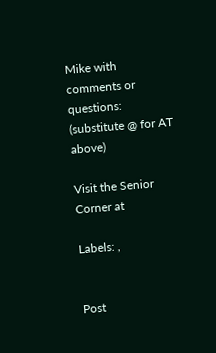Mike with comments or questions:
(substitute @ for AT above)

Visit the Senior Corner at

Labels: ,


Post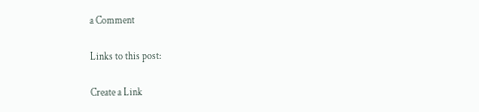a Comment

Links to this post:

Create a Link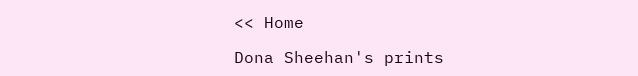<< Home

Dona Sheehan's prints